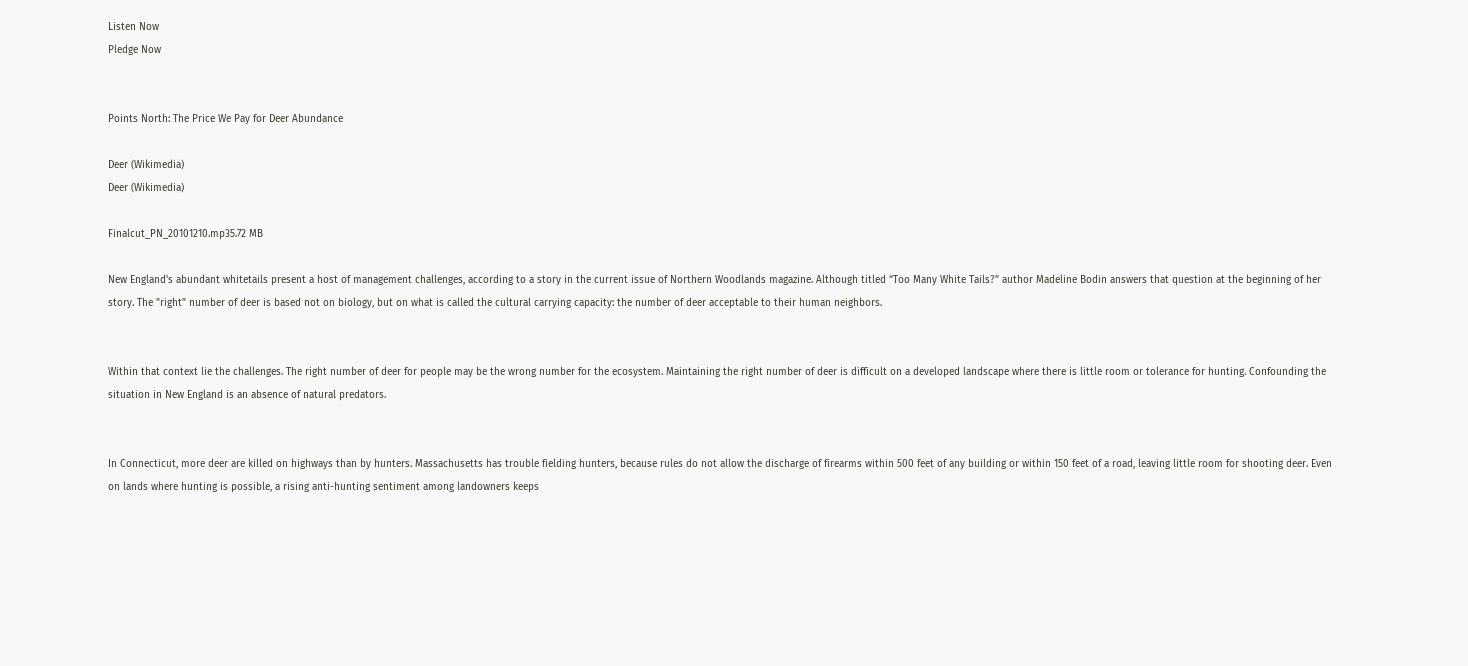Listen Now
Pledge Now


Points North: The Price We Pay for Deer Abundance

Deer (Wikimedia)
Deer (Wikimedia)

Finalcut_PN_20101210.mp35.72 MB

New England's abundant whitetails present a host of management challenges, according to a story in the current issue of Northern Woodlands magazine. Although titled “Too Many White Tails?” author Madeline Bodin answers that question at the beginning of her story. The "right" number of deer is based not on biology, but on what is called the cultural carrying capacity: the number of deer acceptable to their human neighbors.


Within that context lie the challenges. The right number of deer for people may be the wrong number for the ecosystem. Maintaining the right number of deer is difficult on a developed landscape where there is little room or tolerance for hunting. Confounding the situation in New England is an absence of natural predators.


In Connecticut, more deer are killed on highways than by hunters. Massachusetts has trouble fielding hunters, because rules do not allow the discharge of firearms within 500 feet of any building or within 150 feet of a road, leaving little room for shooting deer. Even on lands where hunting is possible, a rising anti-hunting sentiment among landowners keeps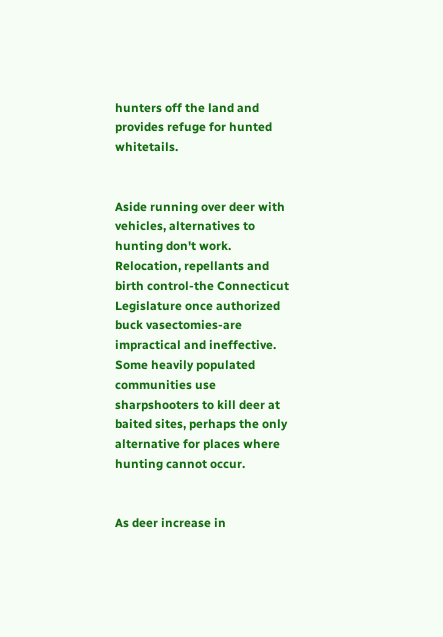hunters off the land and provides refuge for hunted whitetails.


Aside running over deer with vehicles, alternatives to hunting don't work. Relocation, repellants and birth control-the Connecticut Legislature once authorized buck vasectomies-are impractical and ineffective. Some heavily populated communities use sharpshooters to kill deer at baited sites, perhaps the only alternative for places where hunting cannot occur.


As deer increase in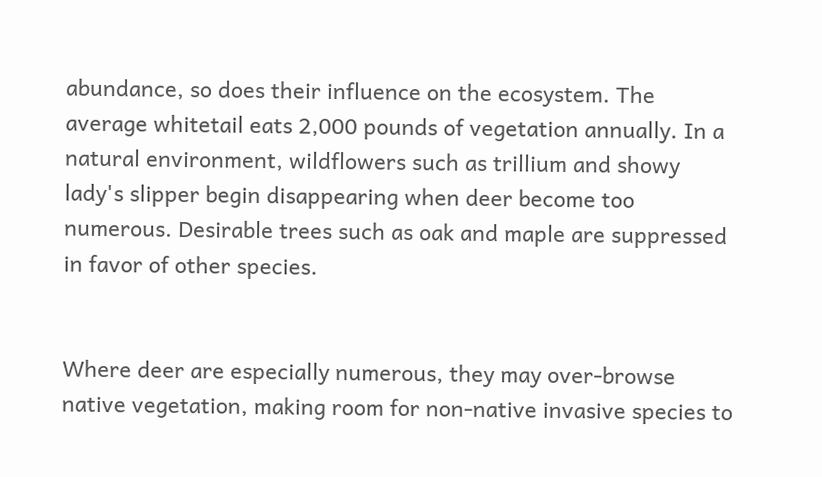abundance, so does their influence on the ecosystem. The average whitetail eats 2,000 pounds of vegetation annually. In a natural environment, wildflowers such as trillium and showy lady's slipper begin disappearing when deer become too numerous. Desirable trees such as oak and maple are suppressed in favor of other species.


Where deer are especially numerous, they may over-browse native vegetation, making room for non-native invasive species to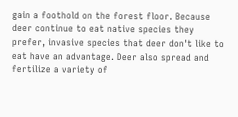gain a foothold on the forest floor. Because deer continue to eat native species they prefer, invasive species that deer don't like to eat have an advantage. Deer also spread and fertilize a variety of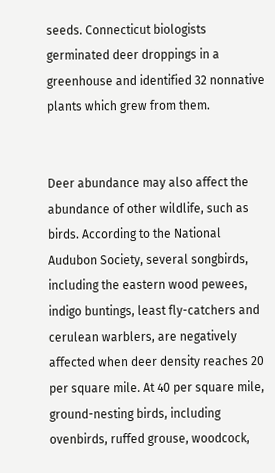seeds. Connecticut biologists germinated deer droppings in a greenhouse and identified 32 nonnative plants which grew from them.


Deer abundance may also affect the abundance of other wildlife, such as birds. According to the National Audubon Society, several songbirds, including the eastern wood pewees, indigo buntings, least fly-catchers and cerulean warblers, are negatively affected when deer density reaches 20 per square mile. At 40 per square mile, ground-nesting birds, including ovenbirds, ruffed grouse, woodcock,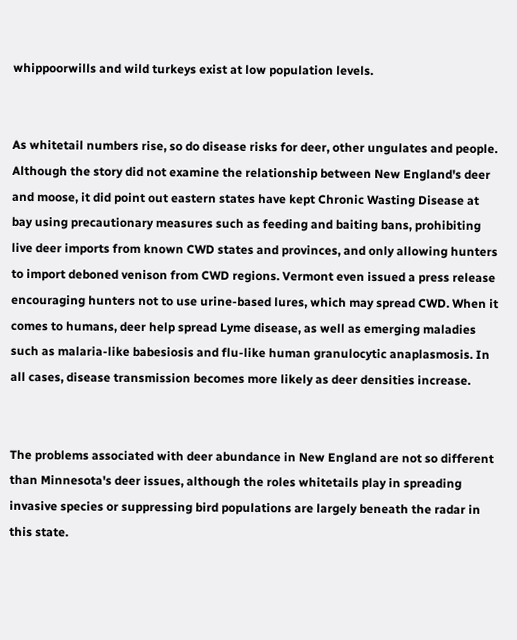whippoorwills and wild turkeys exist at low population levels.


As whitetail numbers rise, so do disease risks for deer, other ungulates and people. Although the story did not examine the relationship between New England's deer and moose, it did point out eastern states have kept Chronic Wasting Disease at bay using precautionary measures such as feeding and baiting bans, prohibiting live deer imports from known CWD states and provinces, and only allowing hunters to import deboned venison from CWD regions. Vermont even issued a press release encouraging hunters not to use urine-based lures, which may spread CWD. When it comes to humans, deer help spread Lyme disease, as well as emerging maladies such as malaria-like babesiosis and flu-like human granulocytic anaplasmosis. In all cases, disease transmission becomes more likely as deer densities increase.


The problems associated with deer abundance in New England are not so different than Minnesota's deer issues, although the roles whitetails play in spreading invasive species or suppressing bird populations are largely beneath the radar in this state.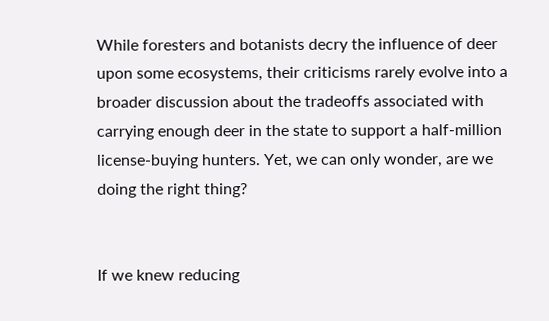While foresters and botanists decry the influence of deer upon some ecosystems, their criticisms rarely evolve into a broader discussion about the tradeoffs associated with carrying enough deer in the state to support a half-million license-buying hunters. Yet, we can only wonder, are we doing the right thing?


If we knew reducing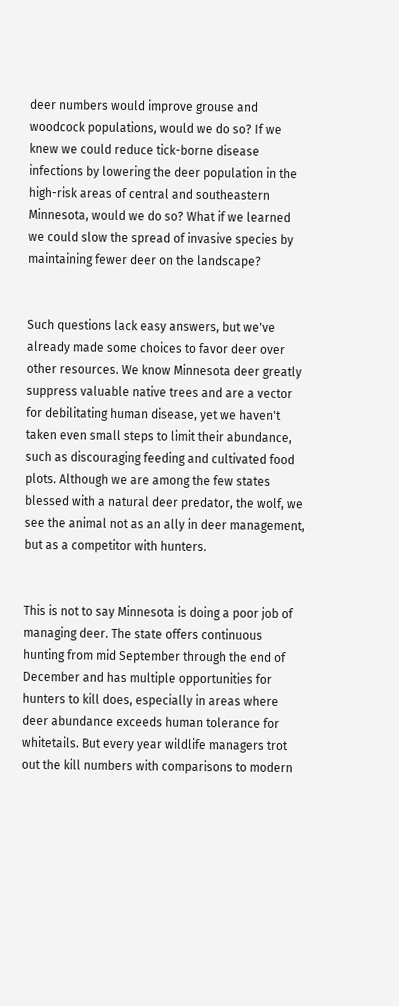deer numbers would improve grouse and woodcock populations, would we do so? If we knew we could reduce tick-borne disease infections by lowering the deer population in the high-risk areas of central and southeastern Minnesota, would we do so? What if we learned we could slow the spread of invasive species by maintaining fewer deer on the landscape?


Such questions lack easy answers, but we've already made some choices to favor deer over other resources. We know Minnesota deer greatly suppress valuable native trees and are a vector for debilitating human disease, yet we haven't taken even small steps to limit their abundance, such as discouraging feeding and cultivated food plots. Although we are among the few states blessed with a natural deer predator, the wolf, we see the animal not as an ally in deer management, but as a competitor with hunters.


This is not to say Minnesota is doing a poor job of managing deer. The state offers continuous hunting from mid September through the end of December and has multiple opportunities for hunters to kill does, especially in areas where deer abundance exceeds human tolerance for whitetails. But every year wildlife managers trot out the kill numbers with comparisons to modern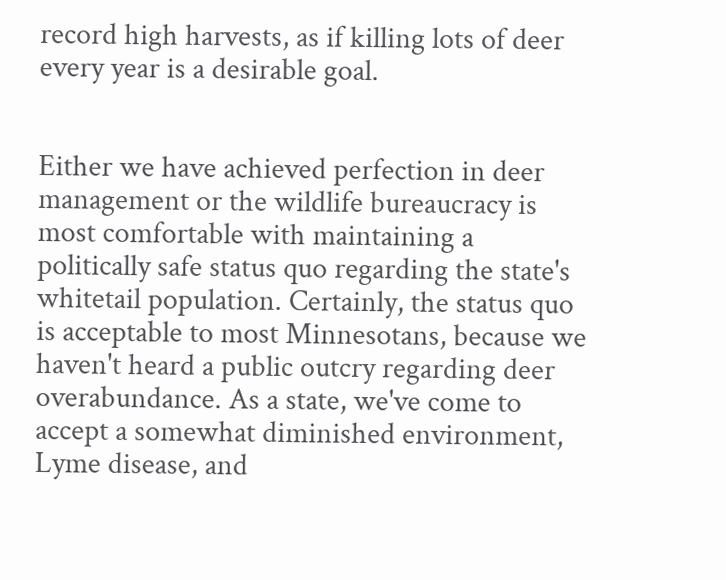record high harvests, as if killing lots of deer every year is a desirable goal.


Either we have achieved perfection in deer management or the wildlife bureaucracy is most comfortable with maintaining a politically safe status quo regarding the state's whitetail population. Certainly, the status quo is acceptable to most Minnesotans, because we haven't heard a public outcry regarding deer overabundance. As a state, we've come to accept a somewhat diminished environment, Lyme disease, and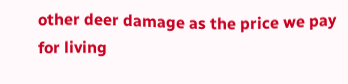other deer damage as the price we pay for living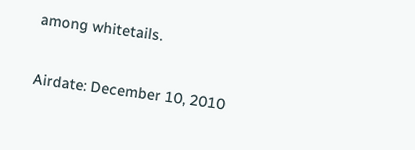among whitetails.


Airdate: December 10, 2010